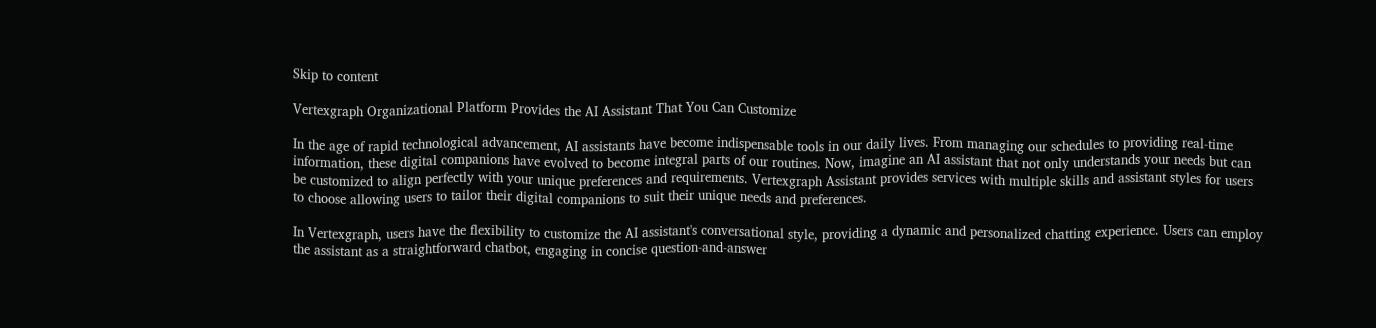Skip to content

Vertexgraph Organizational Platform Provides the AI Assistant That You Can Customize

In the age of rapid technological advancement, AI assistants have become indispensable tools in our daily lives. From managing our schedules to providing real-time information, these digital companions have evolved to become integral parts of our routines. Now, imagine an AI assistant that not only understands your needs but can be customized to align perfectly with your unique preferences and requirements. Vertexgraph Assistant provides services with multiple skills and assistant styles for users to choose allowing users to tailor their digital companions to suit their unique needs and preferences.

In Vertexgraph, users have the flexibility to customize the AI assistant's conversational style, providing a dynamic and personalized chatting experience. Users can employ the assistant as a straightforward chatbot, engaging in concise question-and-answer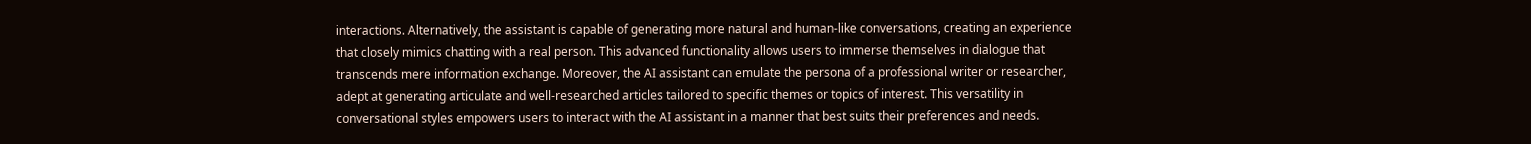interactions. Alternatively, the assistant is capable of generating more natural and human-like conversations, creating an experience that closely mimics chatting with a real person. This advanced functionality allows users to immerse themselves in dialogue that transcends mere information exchange. Moreover, the AI assistant can emulate the persona of a professional writer or researcher, adept at generating articulate and well-researched articles tailored to specific themes or topics of interest. This versatility in conversational styles empowers users to interact with the AI assistant in a manner that best suits their preferences and needs.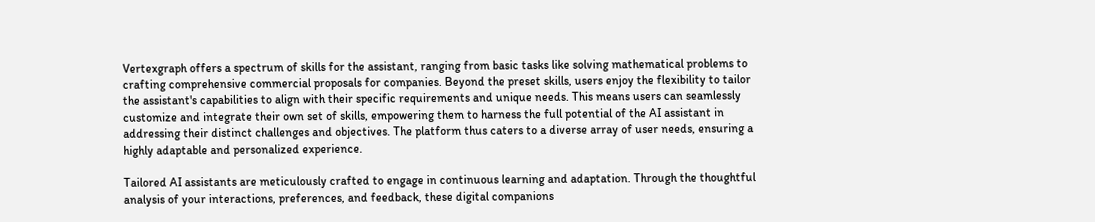Vertexgraph offers a spectrum of skills for the assistant, ranging from basic tasks like solving mathematical problems to crafting comprehensive commercial proposals for companies. Beyond the preset skills, users enjoy the flexibility to tailor the assistant's capabilities to align with their specific requirements and unique needs. This means users can seamlessly customize and integrate their own set of skills, empowering them to harness the full potential of the AI assistant in addressing their distinct challenges and objectives. The platform thus caters to a diverse array of user needs, ensuring a highly adaptable and personalized experience.

Tailored AI assistants are meticulously crafted to engage in continuous learning and adaptation. Through the thoughtful analysis of your interactions, preferences, and feedback, these digital companions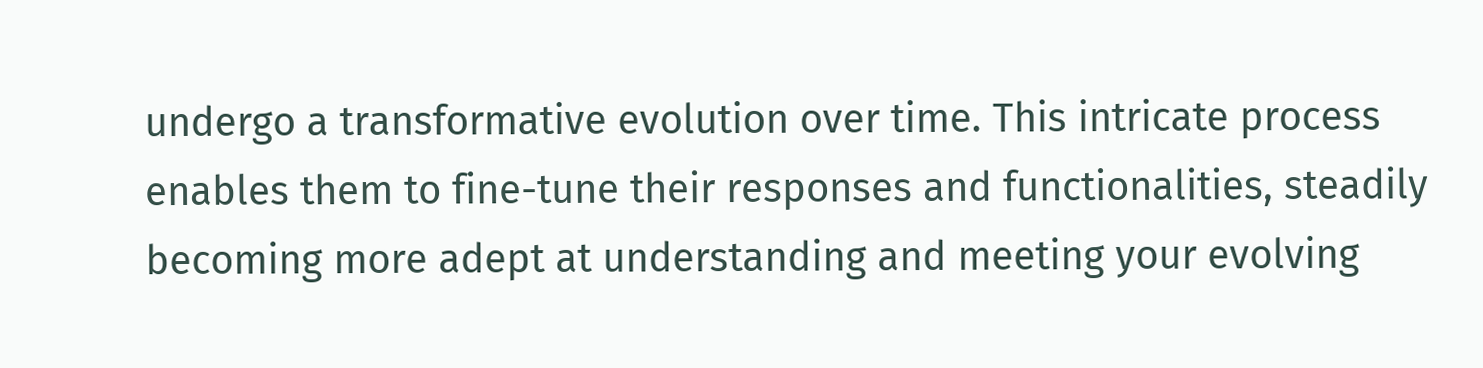undergo a transformative evolution over time. This intricate process enables them to fine-tune their responses and functionalities, steadily becoming more adept at understanding and meeting your evolving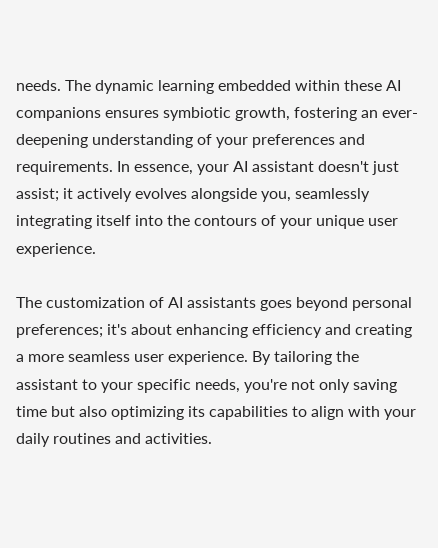needs. The dynamic learning embedded within these AI companions ensures symbiotic growth, fostering an ever-deepening understanding of your preferences and requirements. In essence, your AI assistant doesn't just assist; it actively evolves alongside you, seamlessly integrating itself into the contours of your unique user experience.

The customization of AI assistants goes beyond personal preferences; it's about enhancing efficiency and creating a more seamless user experience. By tailoring the assistant to your specific needs, you're not only saving time but also optimizing its capabilities to align with your daily routines and activities.